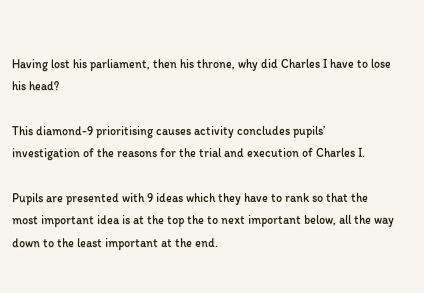Having lost his parliament, then his throne, why did Charles I have to lose his head?

This diamond-9 prioritising causes activity concludes pupils’ investigation of the reasons for the trial and execution of Charles I.

Pupils are presented with 9 ideas which they have to rank so that the most important idea is at the top the to next important below, all the way down to the least important at the end.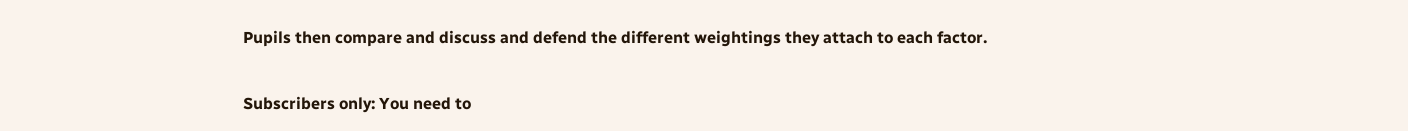Pupils then compare and discuss and defend the different weightings they attach to each factor.


Subscribers only: You need to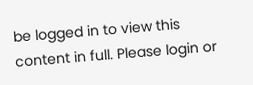be logged in to view this content in full. Please login or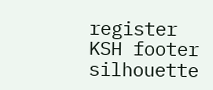register
KSH footer silhouette